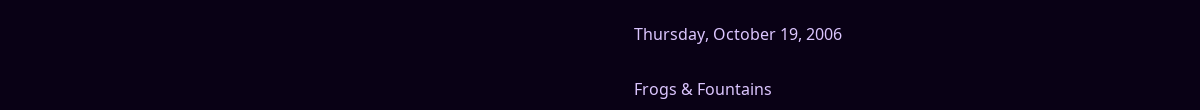Thursday, October 19, 2006

Frogs & Fountains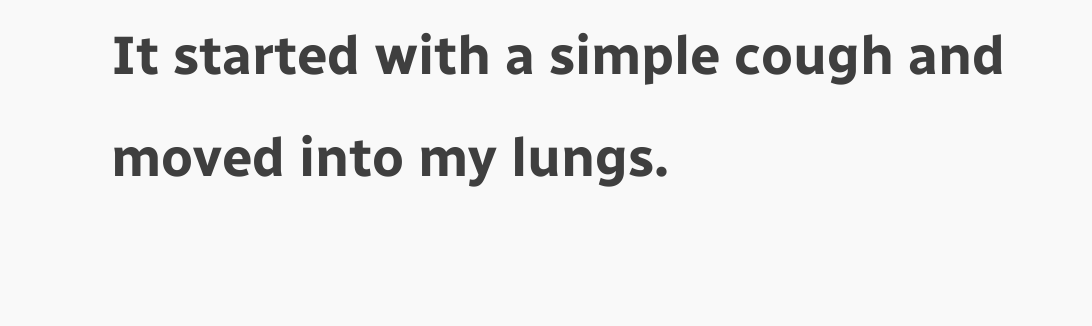It started with a simple cough and moved into my lungs.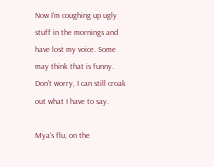Now I'm coughing up ugly stuff in the mornings and have lost my voice. Some may think that is funny. Don't worry, I can still croak out what I have to say.

Mya's flu, on the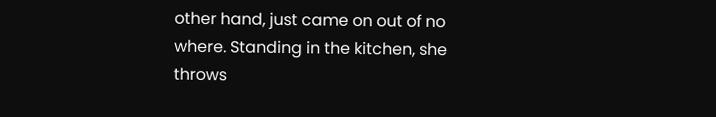other hand, just came on out of no where. Standing in the kitchen, she throws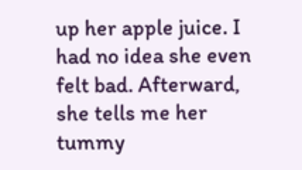up her apple juice. I had no idea she even felt bad. Afterward, she tells me her tummy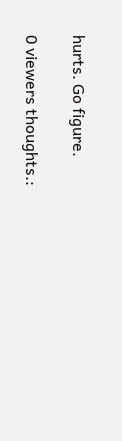hurts. Go figure.

0 viewers thoughts.: